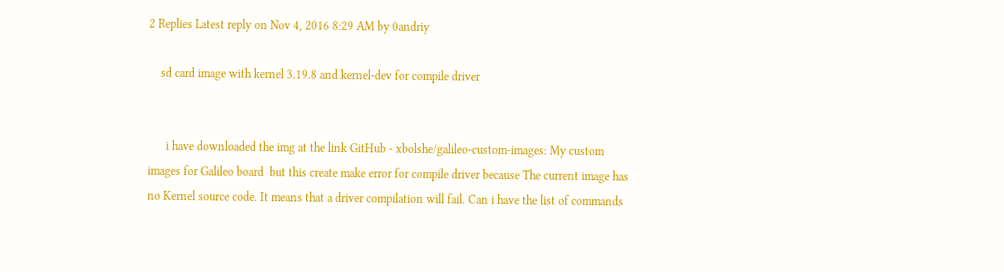2 Replies Latest reply on Nov 4, 2016 8:29 AM by 0andriy

    sd card image with kernel 3.19.8 and kernel-dev for compile driver


      i have downloaded the img at the link GitHub - xbolshe/galileo-custom-images: My custom images for Galileo board  but this create make error for compile driver because The current image has no Kernel source code. It means that a driver compilation will fail. Can i have the list of commands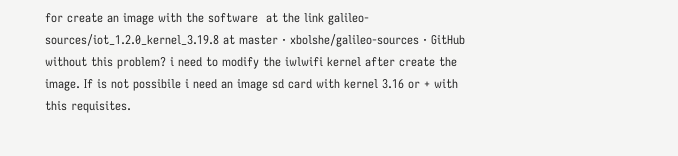for create an image with the software  at the link galileo-sources/iot_1.2.0_kernel_3.19.8 at master · xbolshe/galileo-sources · GitHub without this problem? i need to modify the iwlwifi kernel after create the image. If is not possibile i need an image sd card with kernel 3.16 or + with this requisites.